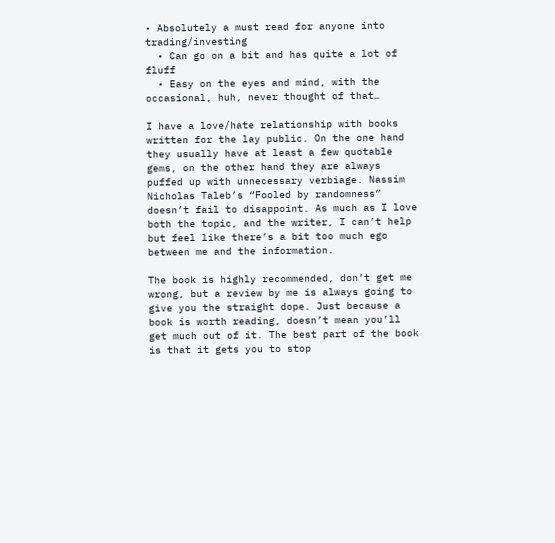• Absolutely a must read for anyone into trading/investing
  • Can go on a bit and has quite a lot of fluff
  • Easy on the eyes and mind, with the occasional, huh, never thought of that…

I have a love/hate relationship with books written for the lay public. On the one hand they usually have at least a few quotable gems, on the other hand they are always puffed up with unnecessary verbiage. Nassim Nicholas Taleb’s “Fooled by randomness” doesn’t fail to disappoint. As much as I love both the topic, and the writer, I can’t help but feel like there’s a bit too much ego between me and the information.

The book is highly recommended, don’t get me wrong, but a review by me is always going to give you the straight dope. Just because a book is worth reading, doesn’t mean you’ll get much out of it. The best part of the book is that it gets you to stop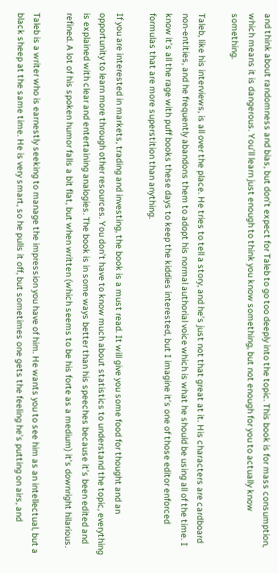and think about randomness and bias, but don’t expect for Taleb to go too deeply into the topic. This book is for mass consumption, which means it is dangerous. You’ll learn just enough to think you know something, but not enough for you to actually know something.

Taleb, like his interviews, is all over the place. He tries to tell a story, and he’s just not that great at it. His characters are cardboard non-entities, and he frequently abandons them to adopt his normal authorial voice which is what he should be using all of the time. I know it’s all the rage with puff books these days to keep the kiddies interested, but I imagine it’s one of those editor enforced formulas that are more superstition than anything.

If you are interested in markets, trading and investing, the book is a must read. It will give you some food for thought and an opportunity to learn more through other resources. You don’t have to know much about statistics to understand the topic, everything is explained with clear and entertaining analogies. The book is in some ways better than his speeches because it’s been edited and refined. A lot of his spoken humor falls a bit flat, but when written (which seems to be his forte as a medium) it’s downright hilarious.

Taleb is a writer who is earnestly seeking to manage the impression you have of him. He wants you to see him as an intellectual, but a black sheep at the same time. He is very smart, so he pulls it off, but sometimes one gets the feeling he’s putting on airs, and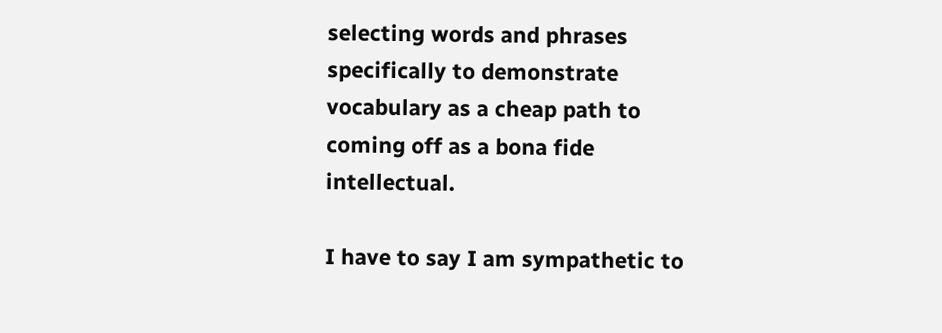selecting words and phrases specifically to demonstrate vocabulary as a cheap path to coming off as a bona fide intellectual.

I have to say I am sympathetic to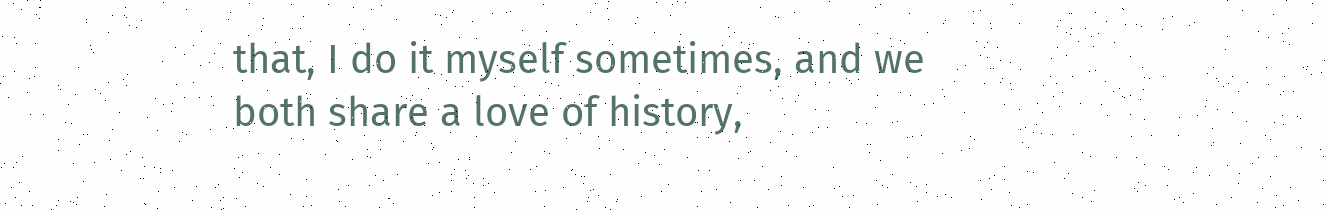that, I do it myself sometimes, and we both share a love of history,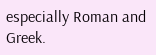especially Roman and Greek.